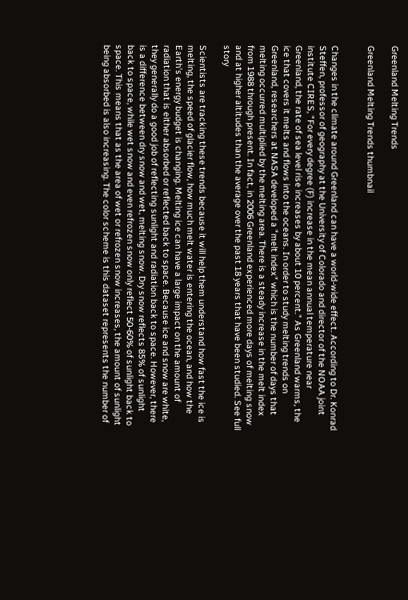Greenland Melting Trends

Greenland Melting Trends thumbnail


Changes in the climate around Greenland can have a world-wide effect. According to Dr. Konrad Steffen, professor of geography at the University of Colorado and director of the NOAA joint institute CIRES, "For every degree (F) increase in the mean annual temperature near Greenland, the rate of sea level rise increases by about 10 percent." As Greenland warms, the ice that covers it melts and flows into the oceans. In order to study melting trends on Greenland, researchers at NASA developed a "melt index" which is the number of days that melting occurred multiplied by the melting area. There is a steady increase in the melt index from 1988 through present. In fact, in 2006 Greenland experienced more days of melting snow and at higher altitudes than the average over the past 18 years that have been studied. See full story

Scientists are tracking these trends because it will help them understand how fast the ice is melting, the speed of glacier flow, how much melt water is entering the ocean, and how the Earth's energy budget is changing. Melting ice can have a large impact on the amount of radiation that is either absorbed or reflected back to space. Because ice and snow are white, they generally do a good job of reflecting sunlight and radiation back to space. However, there is a difference between dry snow and wet, melting snow. Dry snow reflects 85% of sunlight back to space, while wet snow and even refrozen snow only reflect 50-60% of sunlight back to space. This means that as the area of wet or refrozen snow increases, the amount of sunlight being absorbed is also increasing. The color scheme is this dataset represents the number of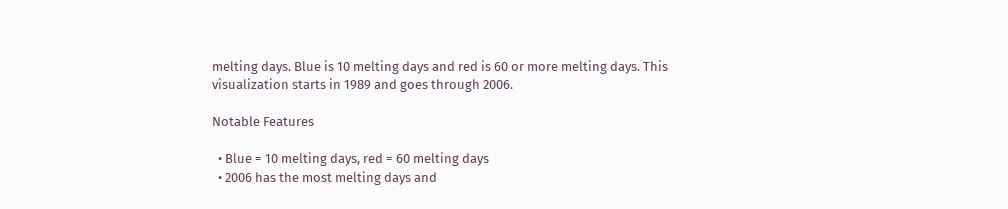melting days. Blue is 10 melting days and red is 60 or more melting days. This visualization starts in 1989 and goes through 2006.

Notable Features

  • Blue = 10 melting days, red = 60 melting days
  • 2006 has the most melting days and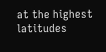at the highest latitudes